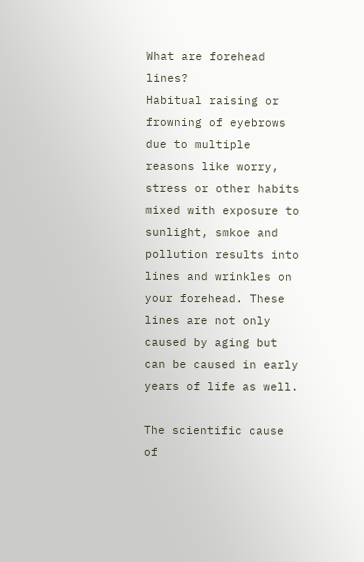What are forehead lines?
Habitual raising or frowning of eyebrows due to multiple reasons like worry, stress or other habits mixed with exposure to sunlight, smkoe and pollution results into lines and wrinkles on your forehead. These lines are not only caused by aging but can be caused in early years of life as well.

The scientific cause of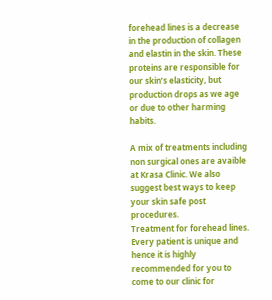forehead lines is a decrease in the production of collagen and elastin in the skin. These proteins are responsible for our skin’s elasticity, but production drops as we age or due to other harming habits.

A mix of treatments including non surgical ones are avaible at Krasa Clinic. We also suggest best ways to keep your skin safe post procedures.
Treatment for forehead lines.
Every patient is unique and hence it is highly recommended for you to come to our clinic for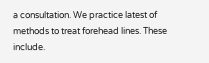a consultation. We practice latest of methods to treat forehead lines. These include.